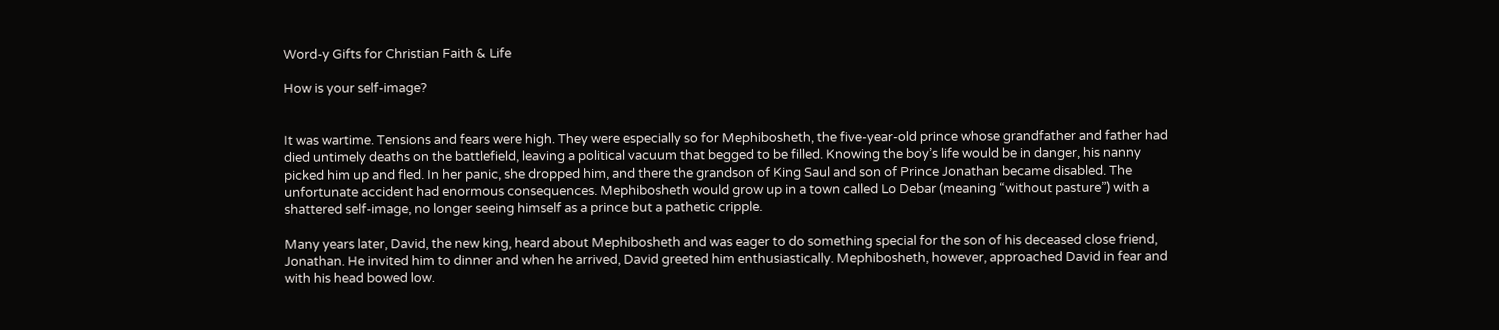Word-y Gifts for Christian Faith & Life

How is your self-image?


It was wartime. Tensions and fears were high. They were especially so for Mephibosheth, the five-year-old prince whose grandfather and father had died untimely deaths on the battlefield, leaving a political vacuum that begged to be filled. Knowing the boy’s life would be in danger, his nanny picked him up and fled. In her panic, she dropped him, and there the grandson of King Saul and son of Prince Jonathan became disabled. The unfortunate accident had enormous consequences. Mephibosheth would grow up in a town called Lo Debar (meaning “without pasture”) with a shattered self-image, no longer seeing himself as a prince but a pathetic cripple.

Many years later, David, the new king, heard about Mephibosheth and was eager to do something special for the son of his deceased close friend, Jonathan. He invited him to dinner and when he arrived, David greeted him enthusiastically. Mephibosheth, however, approached David in fear and with his head bowed low.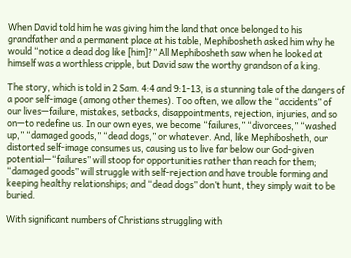When David told him he was giving him the land that once belonged to his grandfather and a permanent place at his table, Mephibosheth asked him why he would “notice a dead dog like [him]?” All Mephibosheth saw when he looked at himself was a worthless cripple, but David saw the worthy grandson of a king.

The story, which is told in 2 Sam. 4:4 and 9:1-13, is a stunning tale of the dangers of a poor self-image (among other themes). Too often, we allow the “accidents” of our lives—failure, mistakes, setbacks, disappointments, rejection, injuries, and so on—to redefine us. In our own eyes, we become “failures,” “divorcees,” “washed up,” “damaged goods,” “dead dogs,” or whatever. And, like Mephibosheth, our distorted self-image consumes us, causing us to live far below our God-given potential—“failures” will stoop for opportunities rather than reach for them; “damaged goods” will struggle with self-rejection and have trouble forming and keeping healthy relationships; and “dead dogs” don’t hunt, they simply wait to be buried.

With significant numbers of Christians struggling with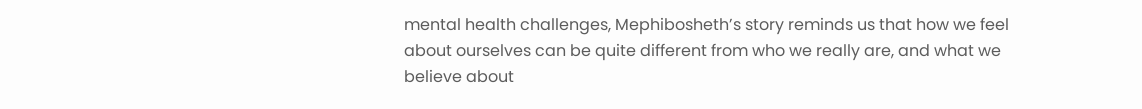mental health challenges, Mephibosheth’s story reminds us that how we feel about ourselves can be quite different from who we really are, and what we believe about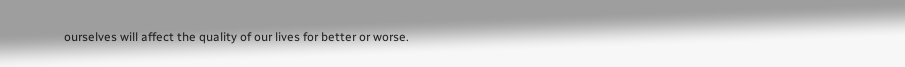ourselves will affect the quality of our lives for better or worse.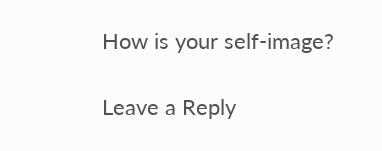How is your self-image?

Leave a Reply